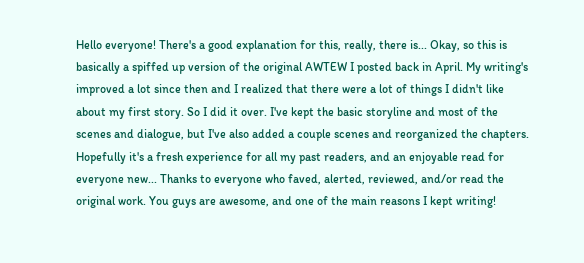Hello everyone! There's a good explanation for this, really, there is... Okay, so this is basically a spiffed up version of the original AWTEW I posted back in April. My writing's improved a lot since then and I realized that there were a lot of things I didn't like about my first story. So I did it over. I've kept the basic storyline and most of the scenes and dialogue, but I've also added a couple scenes and reorganized the chapters. Hopefully it's a fresh experience for all my past readers, and an enjoyable read for everyone new... Thanks to everyone who faved, alerted, reviewed, and/or read the original work. You guys are awesome, and one of the main reasons I kept writing!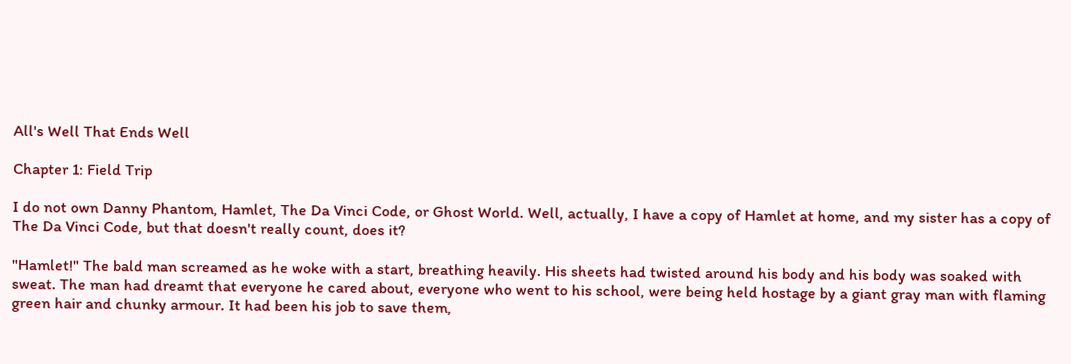All's Well That Ends Well

Chapter 1: Field Trip

I do not own Danny Phantom, Hamlet, The Da Vinci Code, or Ghost World. Well, actually, I have a copy of Hamlet at home, and my sister has a copy of The Da Vinci Code, but that doesn't really count, does it?

"Hamlet!" The bald man screamed as he woke with a start, breathing heavily. His sheets had twisted around his body and his body was soaked with sweat. The man had dreamt that everyone he cared about, everyone who went to his school, were being held hostage by a giant gray man with flaming green hair and chunky armour. It had been his job to save them,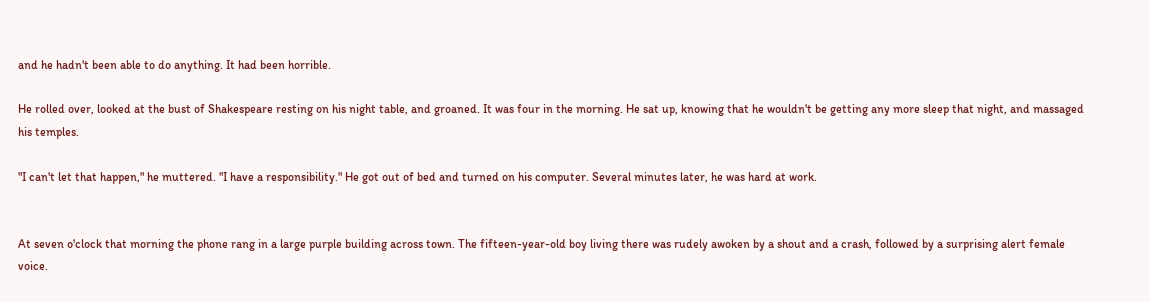and he hadn't been able to do anything. It had been horrible.

He rolled over, looked at the bust of Shakespeare resting on his night table, and groaned. It was four in the morning. He sat up, knowing that he wouldn't be getting any more sleep that night, and massaged his temples.

"I can't let that happen," he muttered. "I have a responsibility." He got out of bed and turned on his computer. Several minutes later, he was hard at work.


At seven o'clock that morning the phone rang in a large purple building across town. The fifteen-year-old boy living there was rudely awoken by a shout and a crash, followed by a surprising alert female voice.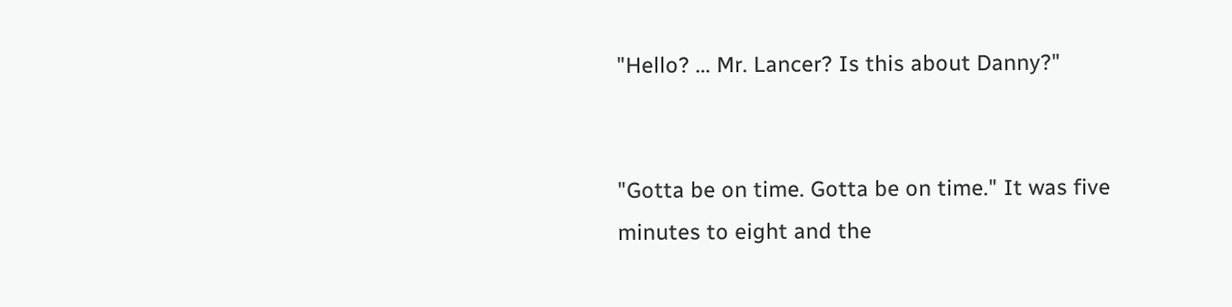"Hello? ... Mr. Lancer? Is this about Danny?"


"Gotta be on time. Gotta be on time." It was five minutes to eight and the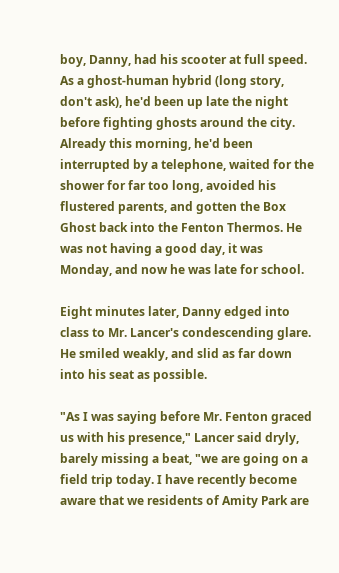boy, Danny, had his scooter at full speed. As a ghost-human hybrid (long story, don't ask), he'd been up late the night before fighting ghosts around the city. Already this morning, he'd been interrupted by a telephone, waited for the shower for far too long, avoided his flustered parents, and gotten the Box Ghost back into the Fenton Thermos. He was not having a good day, it was Monday, and now he was late for school.

Eight minutes later, Danny edged into class to Mr. Lancer's condescending glare. He smiled weakly, and slid as far down into his seat as possible.

"As I was saying before Mr. Fenton graced us with his presence," Lancer said dryly, barely missing a beat, "we are going on a field trip today. I have recently become aware that we residents of Amity Park are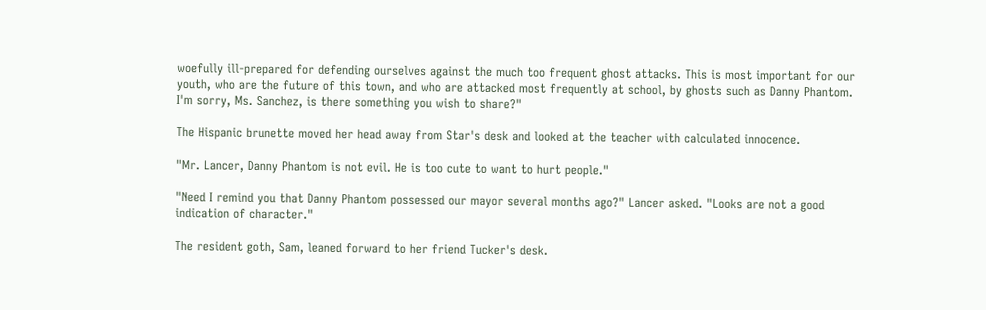woefully ill-prepared for defending ourselves against the much too frequent ghost attacks. This is most important for our youth, who are the future of this town, and who are attacked most frequently at school, by ghosts such as Danny Phantom. I'm sorry, Ms. Sanchez, is there something you wish to share?"

The Hispanic brunette moved her head away from Star's desk and looked at the teacher with calculated innocence.

"Mr. Lancer, Danny Phantom is not evil. He is too cute to want to hurt people."

"Need I remind you that Danny Phantom possessed our mayor several months ago?" Lancer asked. "Looks are not a good indication of character."

The resident goth, Sam, leaned forward to her friend Tucker's desk.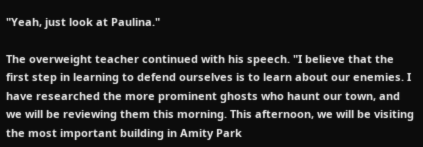"Yeah, just look at Paulina."

The overweight teacher continued with his speech. "I believe that the first step in learning to defend ourselves is to learn about our enemies. I have researched the more prominent ghosts who haunt our town, and we will be reviewing them this morning. This afternoon, we will be visiting the most important building in Amity Park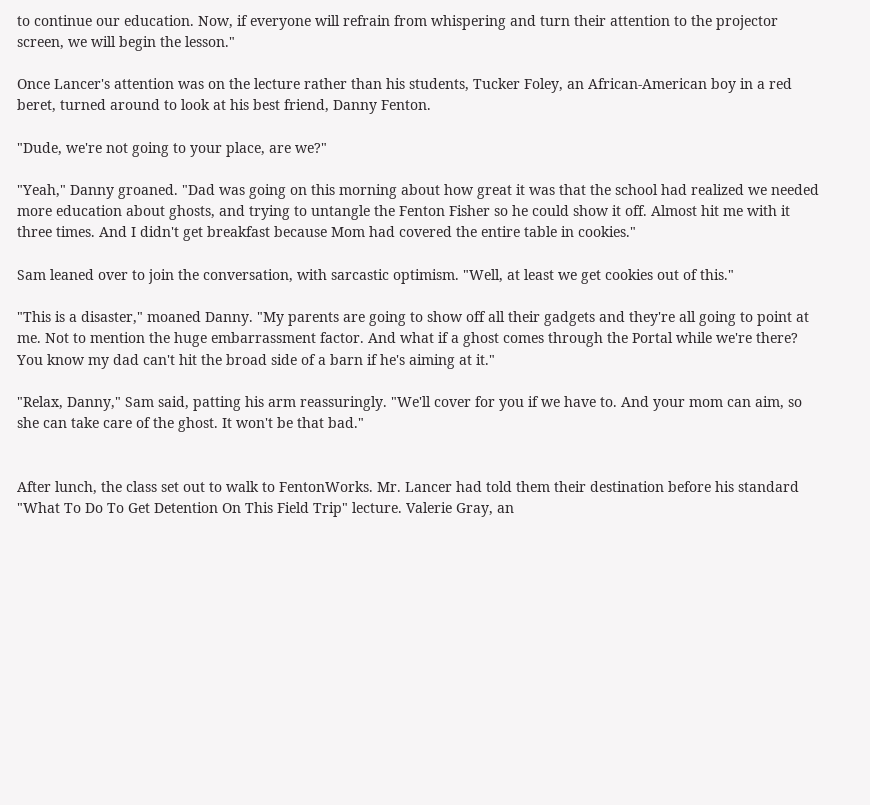to continue our education. Now, if everyone will refrain from whispering and turn their attention to the projector screen, we will begin the lesson."

Once Lancer's attention was on the lecture rather than his students, Tucker Foley, an African-American boy in a red beret, turned around to look at his best friend, Danny Fenton.

"Dude, we're not going to your place, are we?"

"Yeah," Danny groaned. "Dad was going on this morning about how great it was that the school had realized we needed more education about ghosts, and trying to untangle the Fenton Fisher so he could show it off. Almost hit me with it three times. And I didn't get breakfast because Mom had covered the entire table in cookies."

Sam leaned over to join the conversation, with sarcastic optimism. "Well, at least we get cookies out of this."

"This is a disaster," moaned Danny. "My parents are going to show off all their gadgets and they're all going to point at me. Not to mention the huge embarrassment factor. And what if a ghost comes through the Portal while we're there? You know my dad can't hit the broad side of a barn if he's aiming at it."

"Relax, Danny," Sam said, patting his arm reassuringly. "We'll cover for you if we have to. And your mom can aim, so she can take care of the ghost. It won't be that bad."


After lunch, the class set out to walk to FentonWorks. Mr. Lancer had told them their destination before his standard "What To Do To Get Detention On This Field Trip" lecture. Valerie Gray, an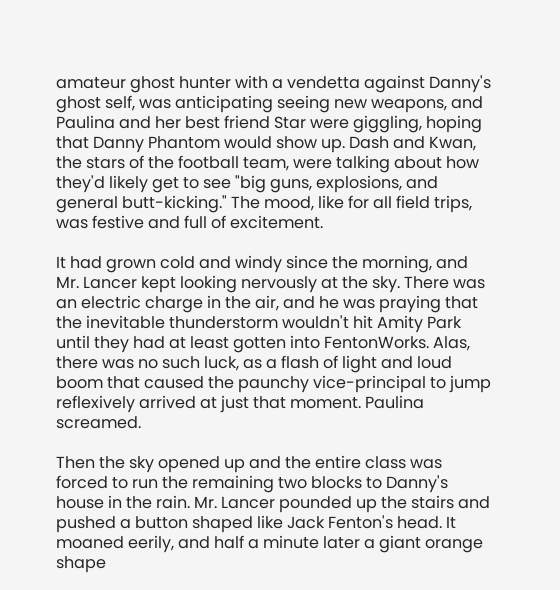amateur ghost hunter with a vendetta against Danny's ghost self, was anticipating seeing new weapons, and Paulina and her best friend Star were giggling, hoping that Danny Phantom would show up. Dash and Kwan, the stars of the football team, were talking about how they'd likely get to see "big guns, explosions, and general butt-kicking." The mood, like for all field trips, was festive and full of excitement.

It had grown cold and windy since the morning, and Mr. Lancer kept looking nervously at the sky. There was an electric charge in the air, and he was praying that the inevitable thunderstorm wouldn't hit Amity Park until they had at least gotten into FentonWorks. Alas, there was no such luck, as a flash of light and loud boom that caused the paunchy vice-principal to jump reflexively arrived at just that moment. Paulina screamed.

Then the sky opened up and the entire class was forced to run the remaining two blocks to Danny's house in the rain. Mr. Lancer pounded up the stairs and pushed a button shaped like Jack Fenton's head. It moaned eerily, and half a minute later a giant orange shape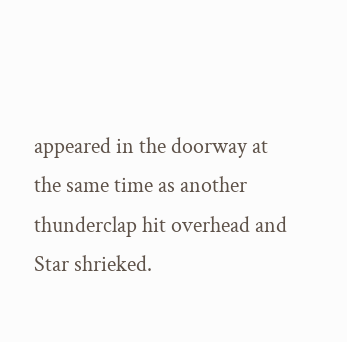appeared in the doorway at the same time as another thunderclap hit overhead and Star shrieked.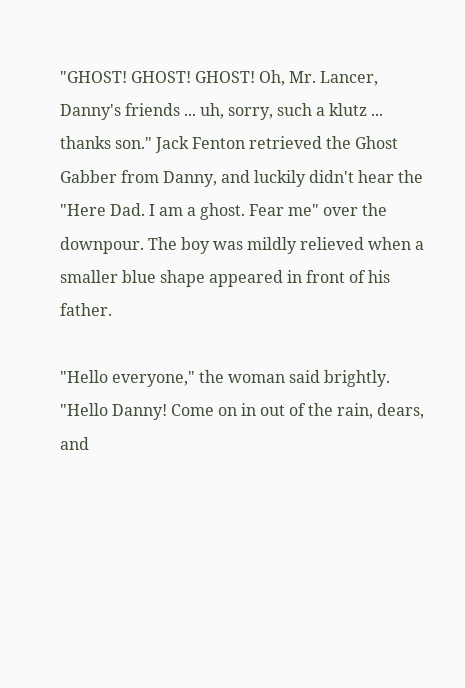"GHOST! GHOST! GHOST! Oh, Mr. Lancer, Danny's friends ... uh, sorry, such a klutz ... thanks son." Jack Fenton retrieved the Ghost Gabber from Danny, and luckily didn't hear the "Here Dad. I am a ghost. Fear me" over the downpour. The boy was mildly relieved when a smaller blue shape appeared in front of his father.

"Hello everyone," the woman said brightly. "Hello Danny! Come on in out of the rain, dears, and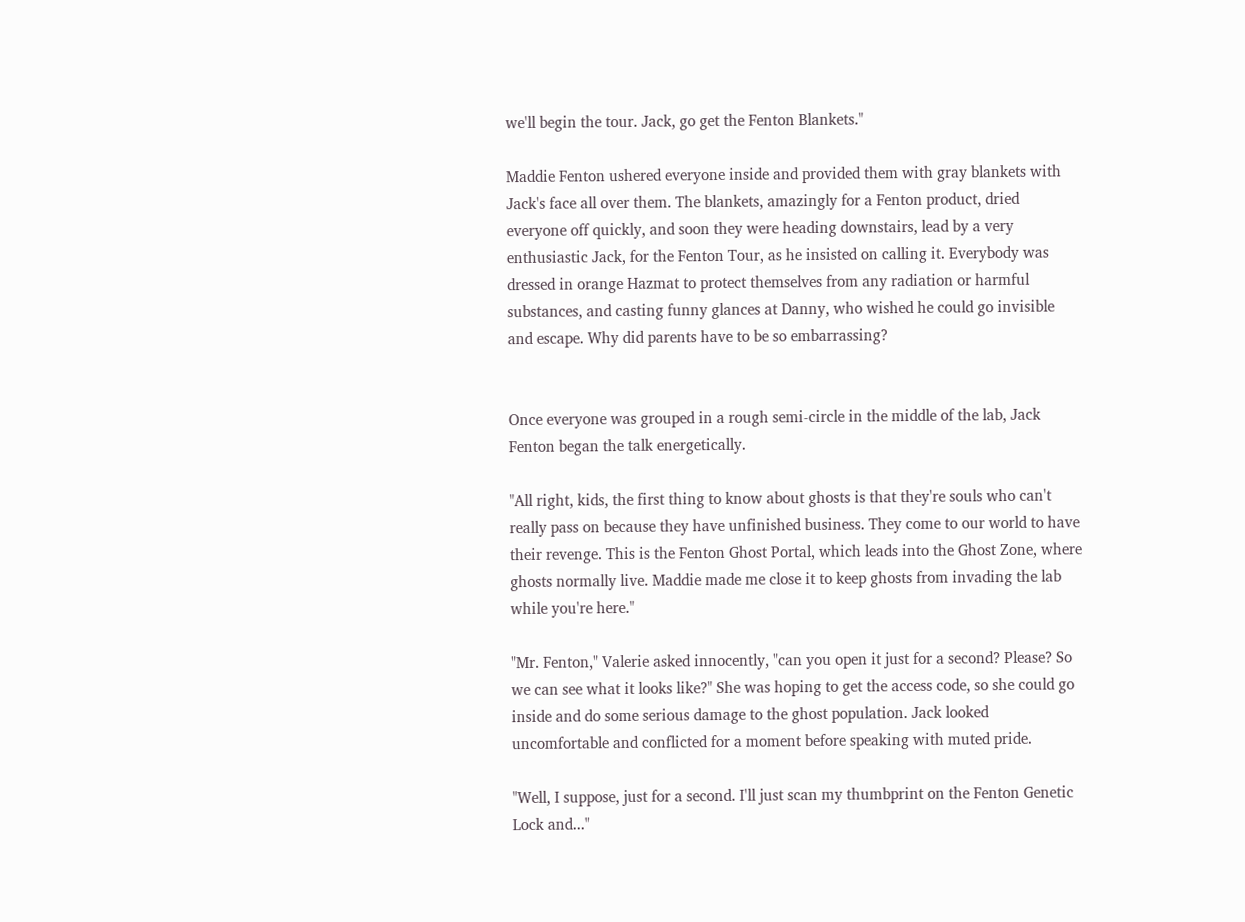we'll begin the tour. Jack, go get the Fenton Blankets."

Maddie Fenton ushered everyone inside and provided them with gray blankets with Jack's face all over them. The blankets, amazingly for a Fenton product, dried everyone off quickly, and soon they were heading downstairs, lead by a very enthusiastic Jack, for the Fenton Tour, as he insisted on calling it. Everybody was dressed in orange Hazmat to protect themselves from any radiation or harmful substances, and casting funny glances at Danny, who wished he could go invisible and escape. Why did parents have to be so embarrassing?


Once everyone was grouped in a rough semi-circle in the middle of the lab, Jack Fenton began the talk energetically.

"All right, kids, the first thing to know about ghosts is that they're souls who can't really pass on because they have unfinished business. They come to our world to have their revenge. This is the Fenton Ghost Portal, which leads into the Ghost Zone, where ghosts normally live. Maddie made me close it to keep ghosts from invading the lab while you're here."

"Mr. Fenton," Valerie asked innocently, "can you open it just for a second? Please? So we can see what it looks like?" She was hoping to get the access code, so she could go inside and do some serious damage to the ghost population. Jack looked uncomfortable and conflicted for a moment before speaking with muted pride.

"Well, I suppose, just for a second. I'll just scan my thumbprint on the Fenton Genetic Lock and..."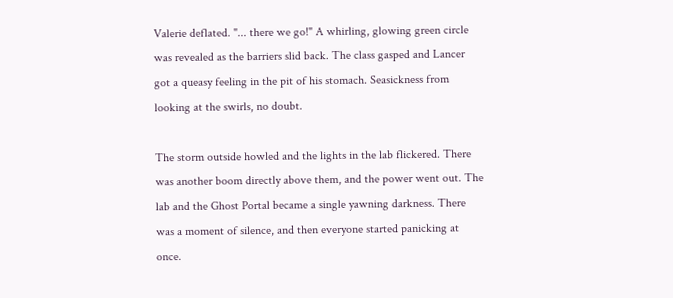Valerie deflated. "... there we go!" A whirling, glowing green circle was revealed as the barriers slid back. The class gasped and Lancer got a queasy feeling in the pit of his stomach. Seasickness from looking at the swirls, no doubt.

The storm outside howled and the lights in the lab flickered. There was another boom directly above them, and the power went out. The lab and the Ghost Portal became a single yawning darkness. There was a moment of silence, and then everyone started panicking at once.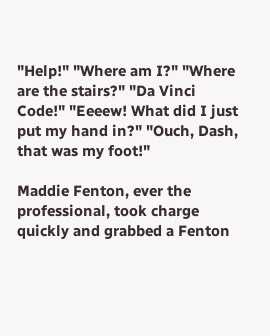"Help!" "Where am I?" "Where are the stairs?" "Da Vinci Code!" "Eeeew! What did I just put my hand in?" "Ouch, Dash, that was my foot!"

Maddie Fenton, ever the professional, took charge quickly and grabbed a Fenton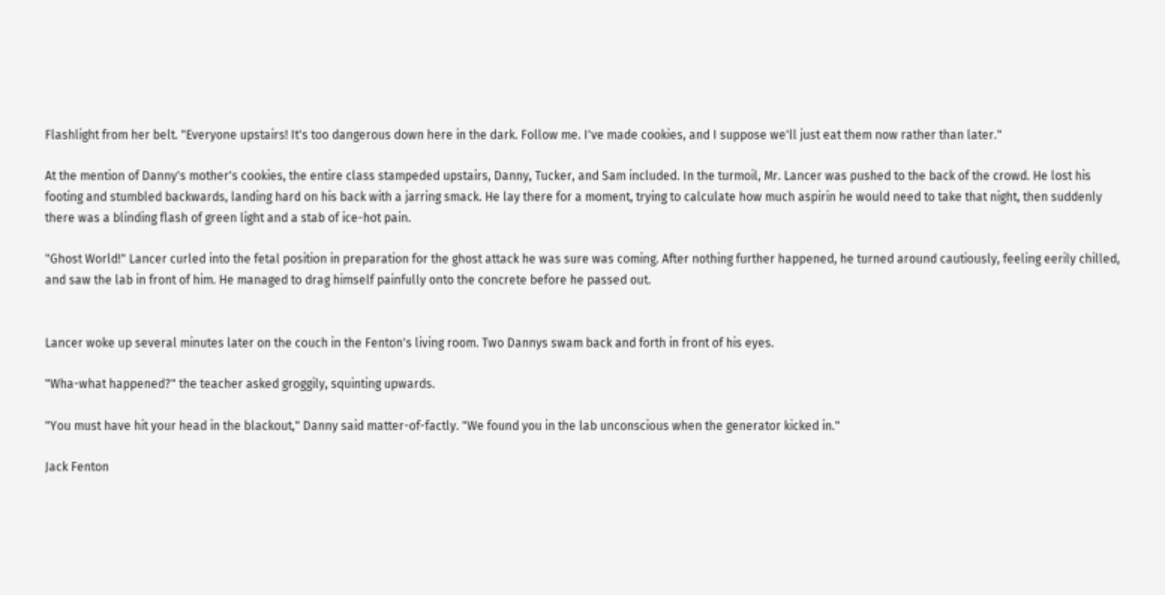Flashlight from her belt. "Everyone upstairs! It's too dangerous down here in the dark. Follow me. I've made cookies, and I suppose we'll just eat them now rather than later."

At the mention of Danny's mother's cookies, the entire class stampeded upstairs, Danny, Tucker, and Sam included. In the turmoil, Mr. Lancer was pushed to the back of the crowd. He lost his footing and stumbled backwards, landing hard on his back with a jarring smack. He lay there for a moment, trying to calculate how much aspirin he would need to take that night, then suddenly there was a blinding flash of green light and a stab of ice-hot pain.

"Ghost World!" Lancer curled into the fetal position in preparation for the ghost attack he was sure was coming. After nothing further happened, he turned around cautiously, feeling eerily chilled, and saw the lab in front of him. He managed to drag himself painfully onto the concrete before he passed out.


Lancer woke up several minutes later on the couch in the Fenton's living room. Two Dannys swam back and forth in front of his eyes.

"Wha-what happened?" the teacher asked groggily, squinting upwards.

"You must have hit your head in the blackout," Danny said matter-of-factly. "We found you in the lab unconscious when the generator kicked in."

Jack Fenton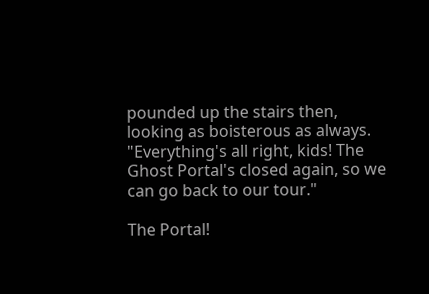pounded up the stairs then, looking as boisterous as always. "Everything's all right, kids! The Ghost Portal's closed again, so we can go back to our tour."

The Portal!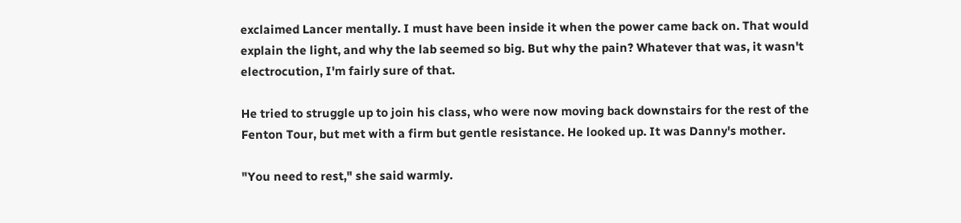exclaimed Lancer mentally. I must have been inside it when the power came back on. That would explain the light, and why the lab seemed so big. But why the pain? Whatever that was, it wasn't electrocution, I'm fairly sure of that.

He tried to struggle up to join his class, who were now moving back downstairs for the rest of the Fenton Tour, but met with a firm but gentle resistance. He looked up. It was Danny's mother.

"You need to rest," she said warmly.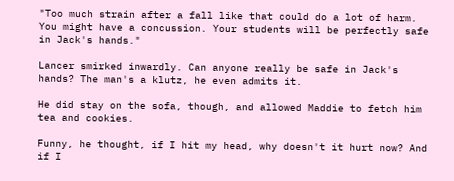"Too much strain after a fall like that could do a lot of harm. You might have a concussion. Your students will be perfectly safe in Jack's hands."

Lancer smirked inwardly. Can anyone really be safe in Jack's hands? The man's a klutz, he even admits it.

He did stay on the sofa, though, and allowed Maddie to fetch him tea and cookies.

Funny, he thought, if I hit my head, why doesn't it hurt now? And if I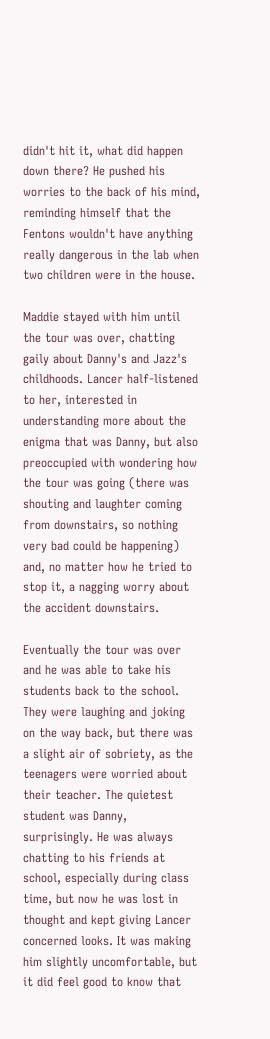didn't hit it, what did happen down there? He pushed his worries to the back of his mind, reminding himself that the Fentons wouldn't have anything really dangerous in the lab when two children were in the house.

Maddie stayed with him until the tour was over, chatting gaily about Danny's and Jazz's childhoods. Lancer half-listened to her, interested in understanding more about the enigma that was Danny, but also preoccupied with wondering how the tour was going (there was shouting and laughter coming from downstairs, so nothing very bad could be happening) and, no matter how he tried to stop it, a nagging worry about the accident downstairs.

Eventually the tour was over and he was able to take his students back to the school. They were laughing and joking on the way back, but there was a slight air of sobriety, as the teenagers were worried about their teacher. The quietest student was Danny, surprisingly. He was always chatting to his friends at school, especially during class time, but now he was lost in thought and kept giving Lancer concerned looks. It was making him slightly uncomfortable, but it did feel good to know that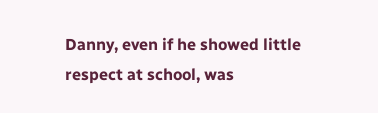Danny, even if he showed little respect at school, was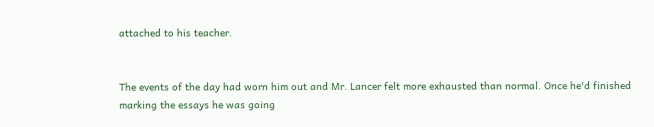attached to his teacher.


The events of the day had worn him out and Mr. Lancer felt more exhausted than normal. Once he'd finished marking the essays he was going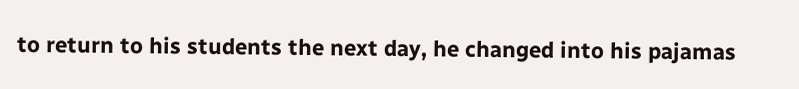to return to his students the next day, he changed into his pajamas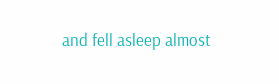and fell asleep almost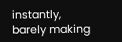instantly, barely making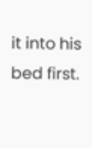it into his bed first.